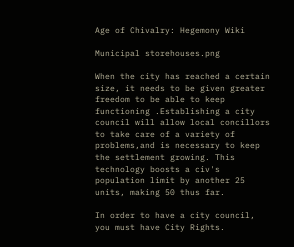Age of Chivalry: Hegemony Wiki

Municipal storehouses.png

When the city has reached a certain size, it needs to be given greater freedom to be able to keep functioning .Establishing a city council will allow local concillors to take care of a variety of problems,and is necessary to keep the settlement growing. This technology boosts a civ's population limit by another 25 units, making 50 thus far.

In order to have a city council, you must have City Rights.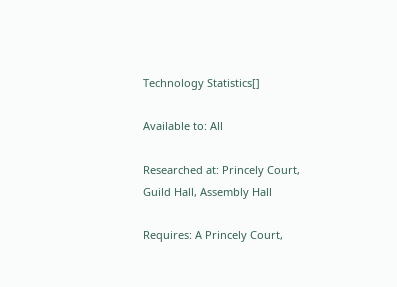Technology Statistics[]

Available to: All

Researched at: Princely Court, Guild Hall, Assembly Hall

Requires: A Princely Court,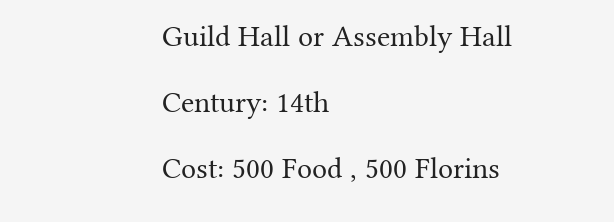Guild Hall or Assembly Hall

Century: 14th

Cost: 500 Food , 500 Florins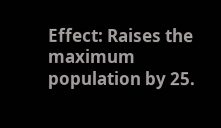Effect: Raises the maximum population by 25.